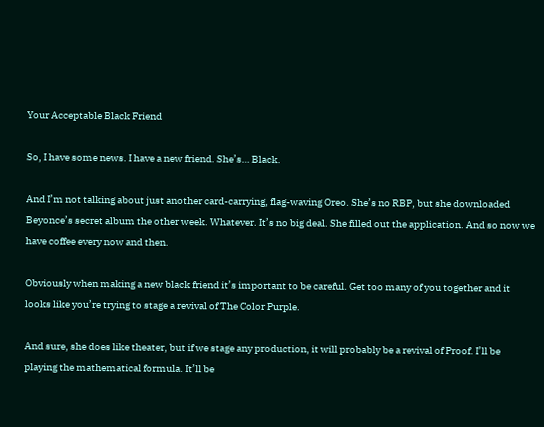Your Acceptable Black Friend

So, I have some news. I have a new friend. She’s… Black.

And I’m not talking about just another card-carrying, flag-waving Oreo. She’s no RBP, but she downloaded Beyonce’s secret album the other week. Whatever. It’s no big deal. She filled out the application. And so now we have coffee every now and then.

Obviously when making a new black friend it’s important to be careful. Get too many of you together and it looks like you’re trying to stage a revival of The Color Purple.

And sure, she does like theater, but if we stage any production, it will probably be a revival of Proof. I’ll be playing the mathematical formula. It’ll be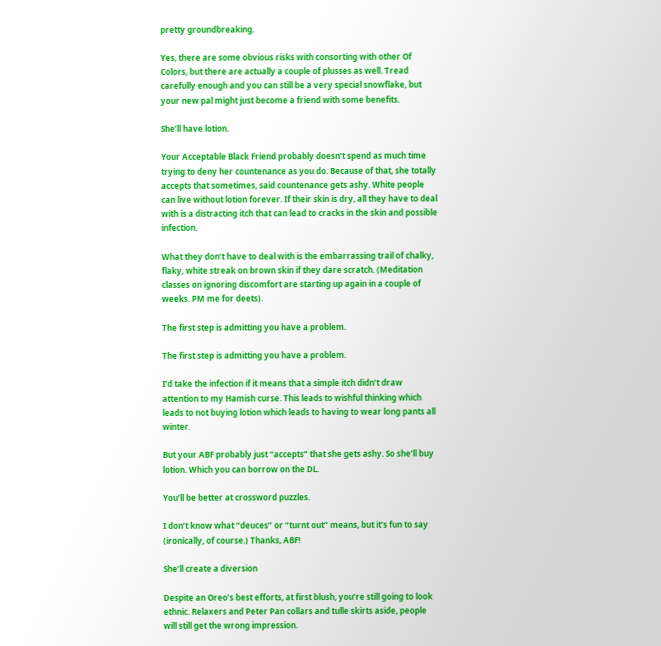pretty groundbreaking.

Yes, there are some obvious risks with consorting with other Of Colors, but there are actually a couple of plusses as well. Tread carefully enough and you can still be a very special snowflake, but your new pal might just become a friend with some benefits.

She’ll have lotion.

Your Acceptable Black Friend probably doesn’t spend as much time trying to deny her countenance as you do. Because of that, she totally accepts that sometimes, said countenance gets ashy. White people can live without lotion forever. If their skin is dry, all they have to deal with is a distracting itch that can lead to cracks in the skin and possible infection.

What they don’t have to deal with is the embarrassing trail of chalky, flaky, white streak on brown skin if they dare scratch. (Meditation classes on ignoring discomfort are starting up again in a couple of weeks. PM me for deets).

The first step is admitting you have a problem.

The first step is admitting you have a problem.

I’d take the infection if it means that a simple itch didn’t draw attention to my Hamish curse. This leads to wishful thinking which leads to not buying lotion which leads to having to wear long pants all winter.

But your ABF probably just “accepts” that she gets ashy. So she’ll buy lotion. Which you can borrow on the DL.

You’ll be better at crossword puzzles.

I don’t know what “deuces” or “turnt out” means, but it’s fun to say (ironically, of course.) Thanks, ABF!

She’ll create a diversion

Despite an Oreo’s best efforts, at first blush, you’re still going to look ethnic. Relaxers and Peter Pan collars and tulle skirts aside, people will still get the wrong impression.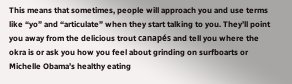This means that sometimes, people will approach you and use terms like “yo” and “articulate” when they start talking to you. They’ll point you away from the delicious trout canapés and tell you where the okra is or ask you how you feel about grinding on surfboarts or Michelle Obama’s healthy eating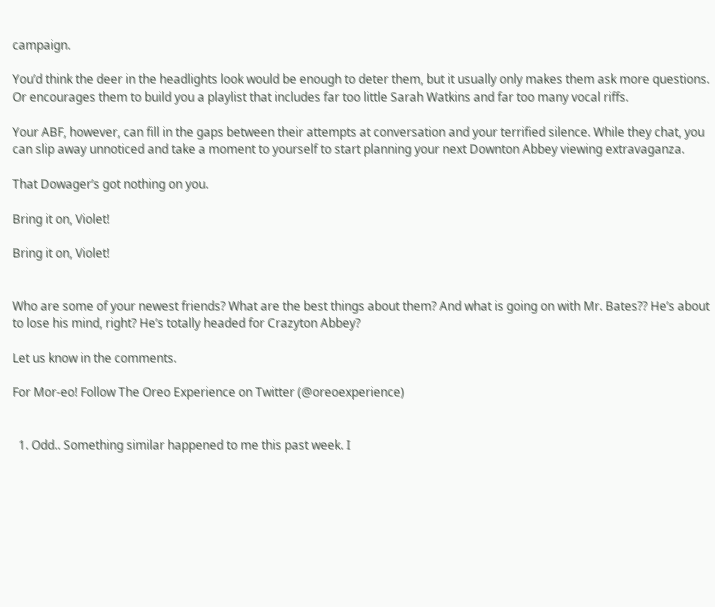campaign.

You’d think the deer in the headlights look would be enough to deter them, but it usually only makes them ask more questions. Or encourages them to build you a playlist that includes far too little Sarah Watkins and far too many vocal riffs.

Your ABF, however, can fill in the gaps between their attempts at conversation and your terrified silence. While they chat, you can slip away unnoticed and take a moment to yourself to start planning your next Downton Abbey viewing extravaganza.

That Dowager’s got nothing on you.

Bring it on, Violet!

Bring it on, Violet!


Who are some of your newest friends? What are the best things about them? And what is going on with Mr. Bates?? He’s about to lose his mind, right? He’s totally headed for Crazyton Abbey?

Let us know in the comments.

For Mor-eo! Follow The Oreo Experience on Twitter (@oreoexperience)


  1. Odd.. Something similar happened to me this past week. I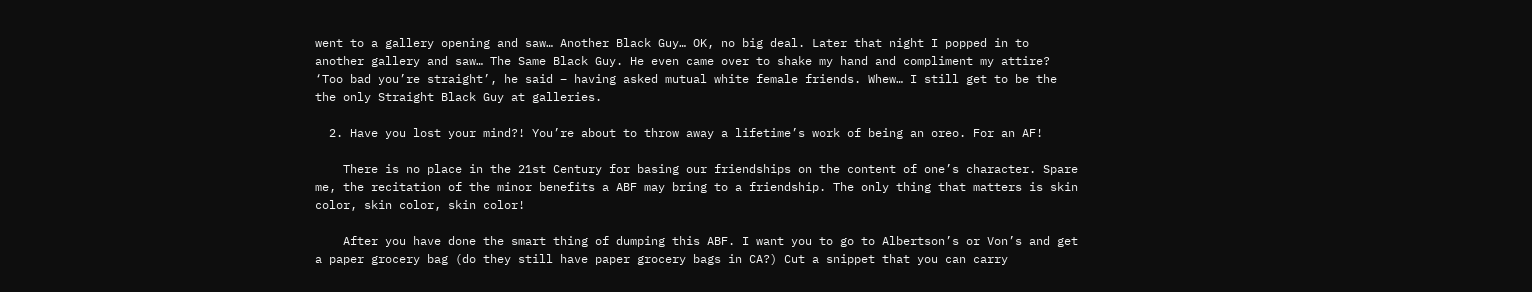went to a gallery opening and saw… Another Black Guy… OK, no big deal. Later that night I popped in to another gallery and saw… The Same Black Guy. He even came over to shake my hand and compliment my attire? ‘Too bad you’re straight’, he said – having asked mutual white female friends. Whew… I still get to be the the only Straight Black Guy at galleries.

  2. Have you lost your mind?! You’re about to throw away a lifetime’s work of being an oreo. For an AF!

    There is no place in the 21st Century for basing our friendships on the content of one’s character. Spare me, the recitation of the minor benefits a ABF may bring to a friendship. The only thing that matters is skin color, skin color, skin color!

    After you have done the smart thing of dumping this ABF. I want you to go to Albertson’s or Von’s and get a paper grocery bag (do they still have paper grocery bags in CA?) Cut a snippet that you can carry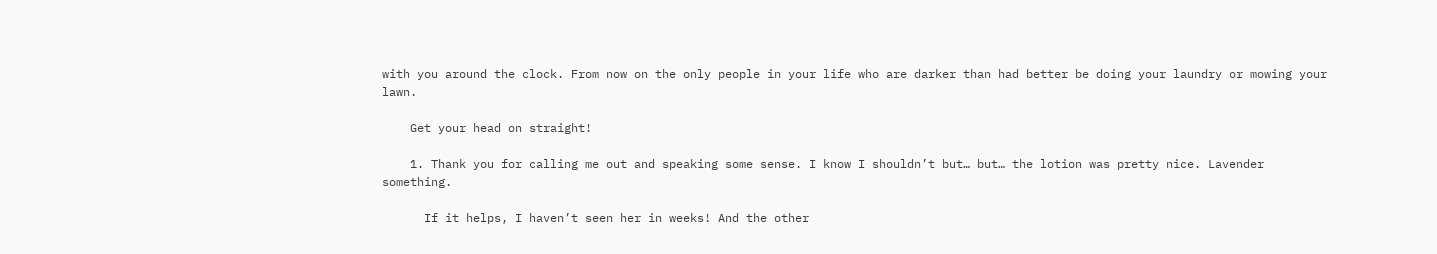with you around the clock. From now on the only people in your life who are darker than had better be doing your laundry or mowing your lawn.

    Get your head on straight!

    1. Thank you for calling me out and speaking some sense. I know I shouldn’t but… but… the lotion was pretty nice. Lavender something.

      If it helps, I haven’t seen her in weeks! And the other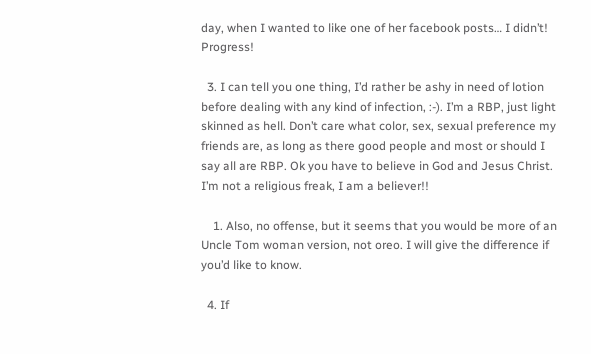day, when I wanted to like one of her facebook posts… I didn’t! Progress!

  3. I can tell you one thing, I’d rather be ashy in need of lotion before dealing with any kind of infection, :-). I’m a RBP, just light skinned as hell. Don’t care what color, sex, sexual preference my friends are, as long as there good people and most or should I say all are RBP. Ok you have to believe in God and Jesus Christ. I’m not a religious freak, I am a believer!!

    1. Also, no offense, but it seems that you would be more of an Uncle Tom woman version, not oreo. I will give the difference if you’d like to know.

  4. If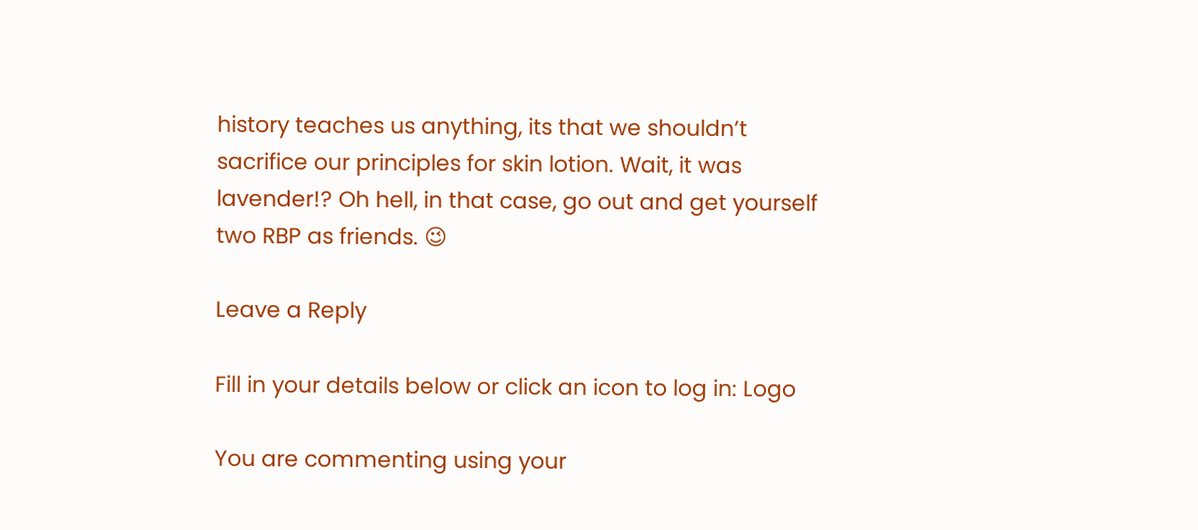history teaches us anything, its that we shouldn’t sacrifice our principles for skin lotion. Wait, it was lavender!? Oh hell, in that case, go out and get yourself two RBP as friends. 😉

Leave a Reply

Fill in your details below or click an icon to log in: Logo

You are commenting using your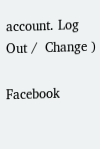account. Log Out /  Change )

Facebook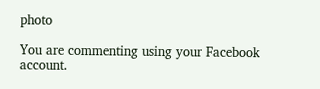photo

You are commenting using your Facebook account.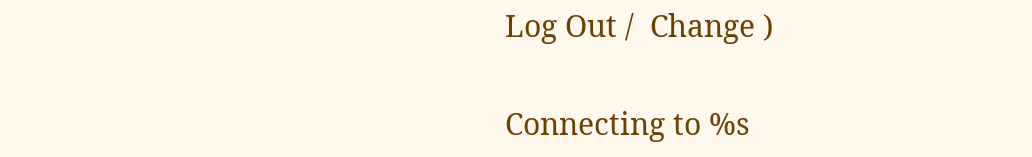Log Out /  Change )

Connecting to %s